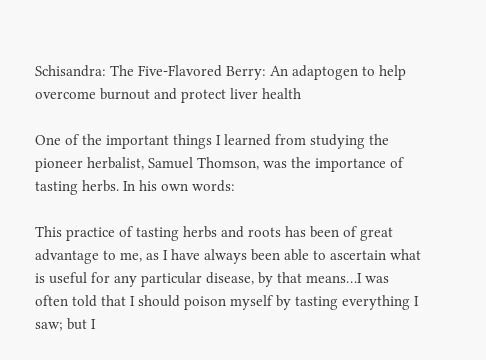Schisandra: The Five-Flavored Berry: An adaptogen to help overcome burnout and protect liver health

One of the important things I learned from studying the pioneer herbalist, Samuel Thomson, was the importance of tasting herbs. In his own words:

This practice of tasting herbs and roots has been of great advantage to me, as I have always been able to ascertain what is useful for any particular disease, by that means…I was often told that I should poison myself by tasting everything I saw; but I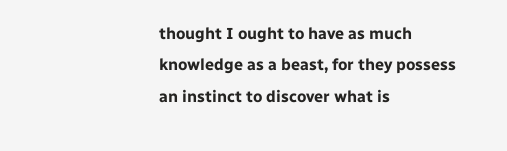thought I ought to have as much knowledge as a beast, for they possess an instinct to discover what is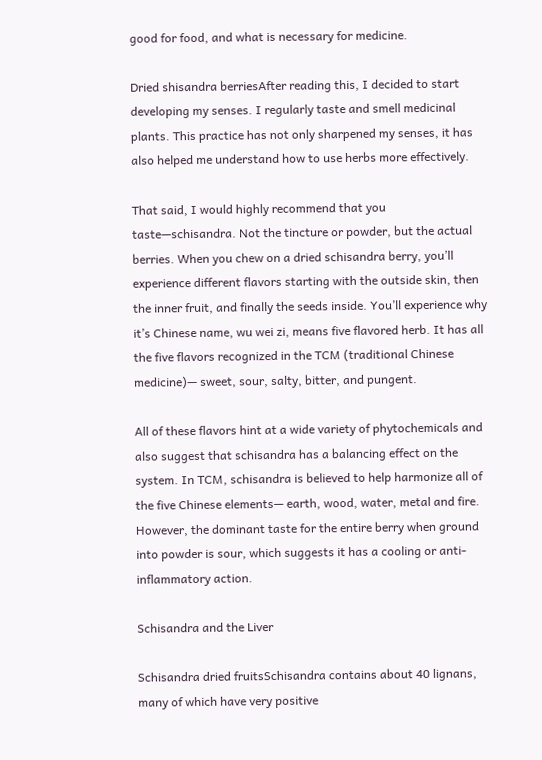good for food, and what is necessary for medicine.

Dried shisandra berriesAfter reading this, I decided to start developing my senses. I regularly taste and smell medicinal plants. This practice has not only sharpened my senses, it has also helped me understand how to use herbs more effectively.

That said, I would highly recommend that you taste—schisandra. Not the tincture or powder, but the actual berries. When you chew on a dried schisandra berry, you’ll experience different flavors starting with the outside skin, then the inner fruit, and finally the seeds inside. You’ll experience why it’s Chinese name, wu wei zi, means five flavored herb. It has all the five flavors recognized in the TCM (traditional Chinese medicine)— sweet, sour, salty, bitter, and pungent.

All of these flavors hint at a wide variety of phytochemicals and also suggest that schisandra has a balancing effect on the system. In TCM, schisandra is believed to help harmonize all of the five Chinese elements— earth, wood, water, metal and fire. However, the dominant taste for the entire berry when ground into powder is sour, which suggests it has a cooling or anti-inflammatory action.

Schisandra and the Liver

Schisandra dried fruitsSchisandra contains about 40 lignans, many of which have very positive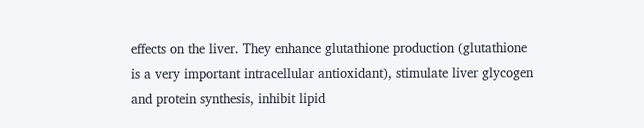effects on the liver. They enhance glutathione production (glutathione is a very important intracellular antioxidant), stimulate liver glycogen and protein synthesis, inhibit lipid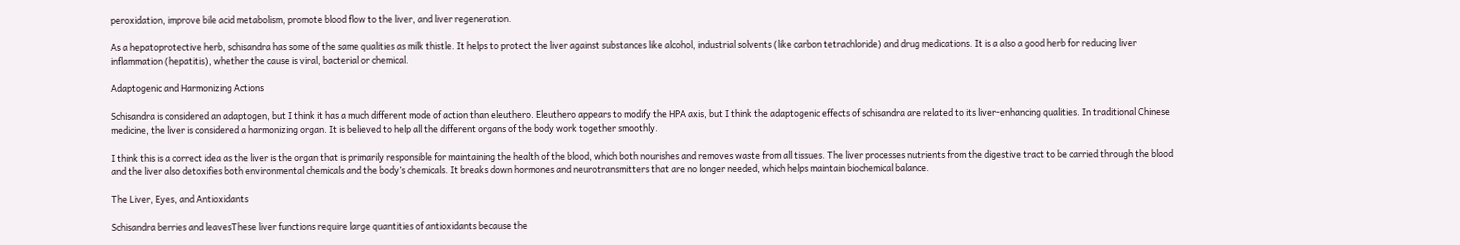peroxidation, improve bile acid metabolism, promote blood flow to the liver, and liver regeneration.

As a hepatoprotective herb, schisandra has some of the same qualities as milk thistle. It helps to protect the liver against substances like alcohol, industrial solvents (like carbon tetrachloride) and drug medications. It is a also a good herb for reducing liver inflammation (hepatitis), whether the cause is viral, bacterial or chemical.

Adaptogenic and Harmonizing Actions

Schisandra is considered an adaptogen, but I think it has a much different mode of action than eleuthero. Eleuthero appears to modify the HPA axis, but I think the adaptogenic effects of schisandra are related to its liver-enhancing qualities. In traditional Chinese medicine, the liver is considered a harmonizing organ. It is believed to help all the different organs of the body work together smoothly.

I think this is a correct idea as the liver is the organ that is primarily responsible for maintaining the health of the blood, which both nourishes and removes waste from all tissues. The liver processes nutrients from the digestive tract to be carried through the blood and the liver also detoxifies both environmental chemicals and the body’s chemicals. It breaks down hormones and neurotransmitters that are no longer needed, which helps maintain biochemical balance.

The Liver, Eyes, and Antioxidants

Schisandra berries and leavesThese liver functions require large quantities of antioxidants because the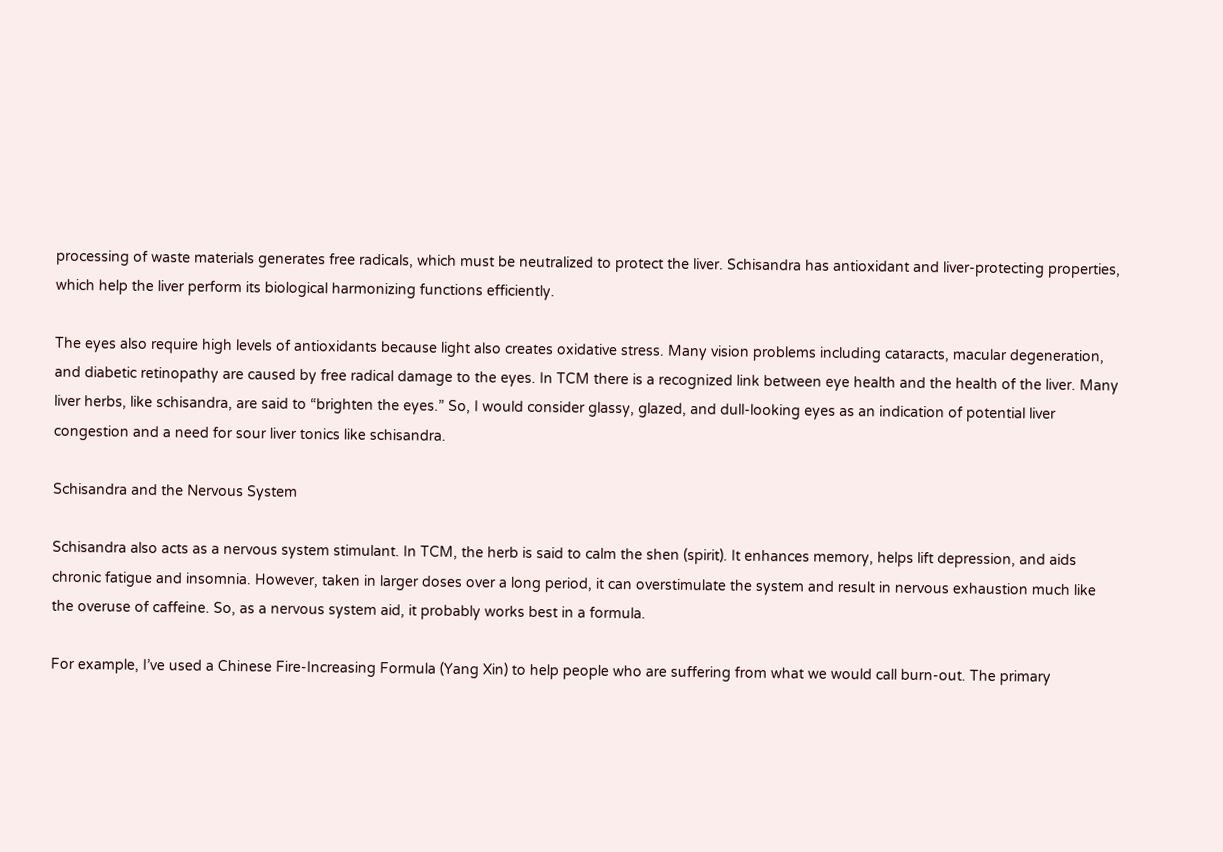processing of waste materials generates free radicals, which must be neutralized to protect the liver. Schisandra has antioxidant and liver-protecting properties, which help the liver perform its biological harmonizing functions efficiently.

The eyes also require high levels of antioxidants because light also creates oxidative stress. Many vision problems including cataracts, macular degeneration, and diabetic retinopathy are caused by free radical damage to the eyes. In TCM there is a recognized link between eye health and the health of the liver. Many liver herbs, like schisandra, are said to “brighten the eyes.” So, I would consider glassy, glazed, and dull-looking eyes as an indication of potential liver congestion and a need for sour liver tonics like schisandra.

Schisandra and the Nervous System

Schisandra also acts as a nervous system stimulant. In TCM, the herb is said to calm the shen (spirit). It enhances memory, helps lift depression, and aids chronic fatigue and insomnia. However, taken in larger doses over a long period, it can overstimulate the system and result in nervous exhaustion much like the overuse of caffeine. So, as a nervous system aid, it probably works best in a formula.

For example, I’ve used a Chinese Fire-Increasing Formula (Yang Xin) to help people who are suffering from what we would call burn-out. The primary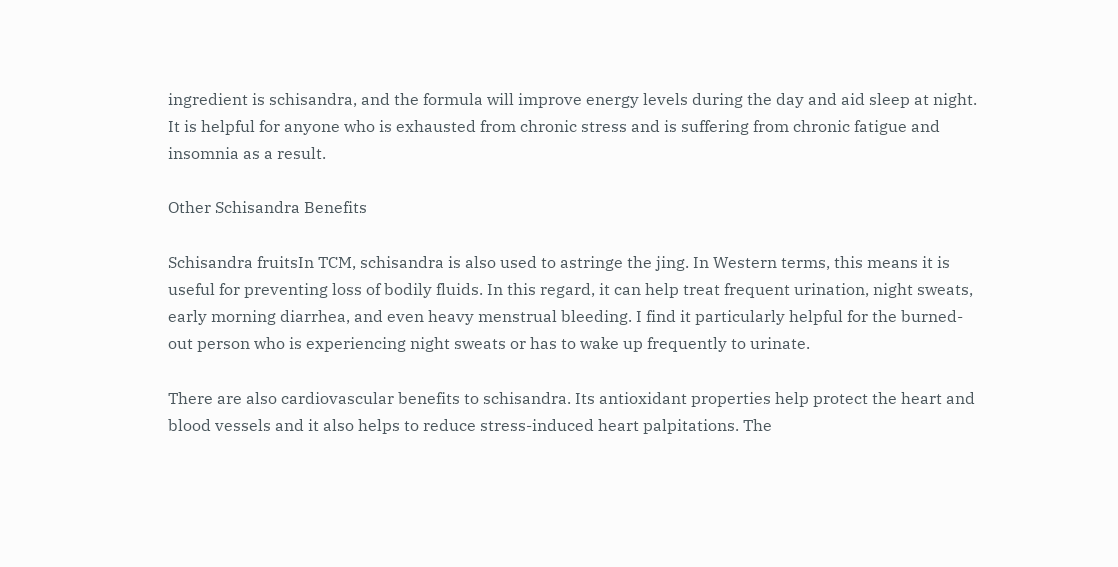ingredient is schisandra, and the formula will improve energy levels during the day and aid sleep at night. It is helpful for anyone who is exhausted from chronic stress and is suffering from chronic fatigue and insomnia as a result.

Other Schisandra Benefits

Schisandra fruitsIn TCM, schisandra is also used to astringe the jing. In Western terms, this means it is useful for preventing loss of bodily fluids. In this regard, it can help treat frequent urination, night sweats, early morning diarrhea, and even heavy menstrual bleeding. I find it particularly helpful for the burned-out person who is experiencing night sweats or has to wake up frequently to urinate.

There are also cardiovascular benefits to schisandra. Its antioxidant properties help protect the heart and blood vessels and it also helps to reduce stress-induced heart palpitations. The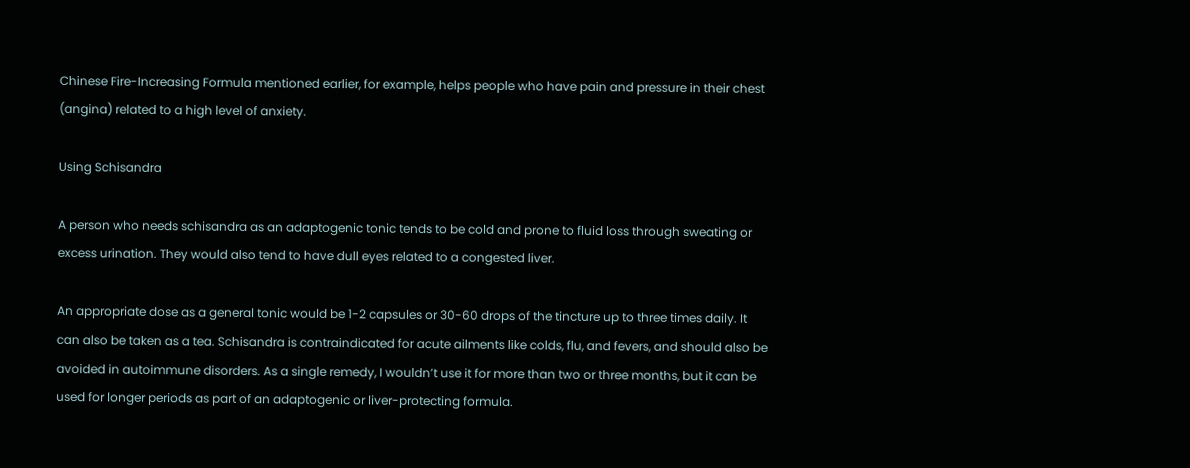Chinese Fire-Increasing Formula mentioned earlier, for example, helps people who have pain and pressure in their chest (angina) related to a high level of anxiety.

Using Schisandra

A person who needs schisandra as an adaptogenic tonic tends to be cold and prone to fluid loss through sweating or excess urination. They would also tend to have dull eyes related to a congested liver.

An appropriate dose as a general tonic would be 1-2 capsules or 30-60 drops of the tincture up to three times daily. It can also be taken as a tea. Schisandra is contraindicated for acute ailments like colds, flu, and fevers, and should also be avoided in autoimmune disorders. As a single remedy, I wouldn’t use it for more than two or three months, but it can be used for longer periods as part of an adaptogenic or liver-protecting formula.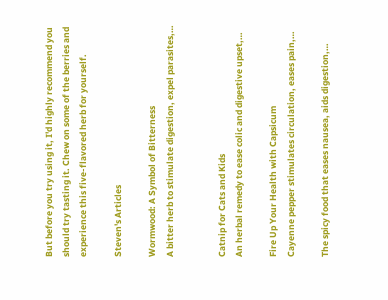But before you try using it, I'd highly recommend you should try tasting it. Chew on some of the berries and experience this five-flavored herb for yourself.

Steven's Articles

Wormwood: A Symbol of Bitterness
A bitter herb to stimulate digestion, expel parasites,…


Catnip for Cats and Kids
An herbal remedy to ease colic and digestive upset,…

Fire Up Your Health with Capsicum
Cayenne pepper stimulates circulation, eases pain,…

The spicy food that eases nausea, aids digestion,…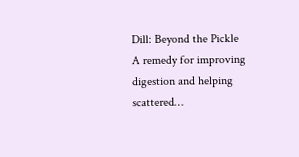Dill: Beyond the Pickle
A remedy for improving digestion and helping scattered…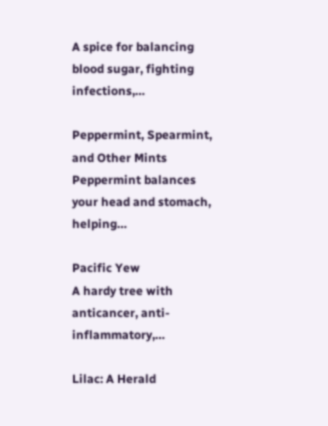A spice for balancing blood sugar, fighting infections,…

Peppermint, Spearmint, and Other Mints
Peppermint balances your head and stomach, helping…

Pacific Yew
A hardy tree with anticancer, anti-inflammatory,…

Lilac: A Herald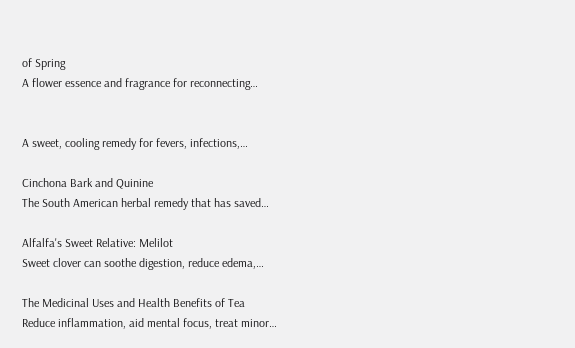of Spring
A flower essence and fragrance for reconnecting…


A sweet, cooling remedy for fevers, infections,…

Cinchona Bark and Quinine
The South American herbal remedy that has saved…

Alfalfa's Sweet Relative: Melilot
Sweet clover can soothe digestion, reduce edema,…

The Medicinal Uses and Health Benefits of Tea
Reduce inflammation, aid mental focus, treat minor…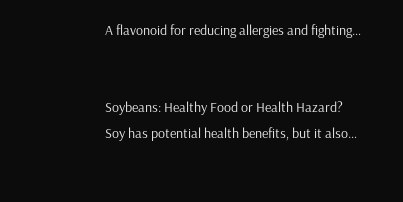A flavonoid for reducing allergies and fighting…


Soybeans: Healthy Food or Health Hazard?
Soy has potential health benefits, but it also…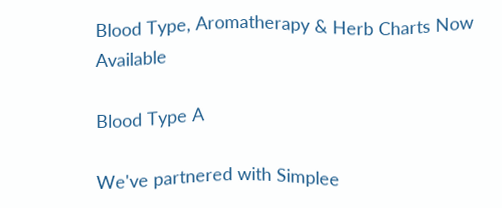Blood Type, Aromatherapy & Herb Charts Now Available

Blood Type A

We've partnered with Simplee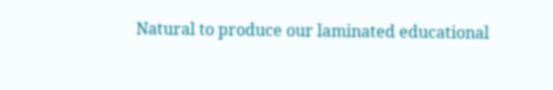Natural to produce our laminated educational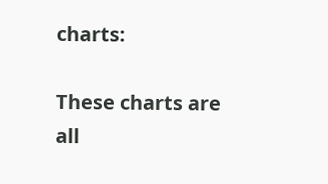charts:

These charts are all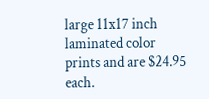large 11x17 inch laminated color prints and are $24.95 each.